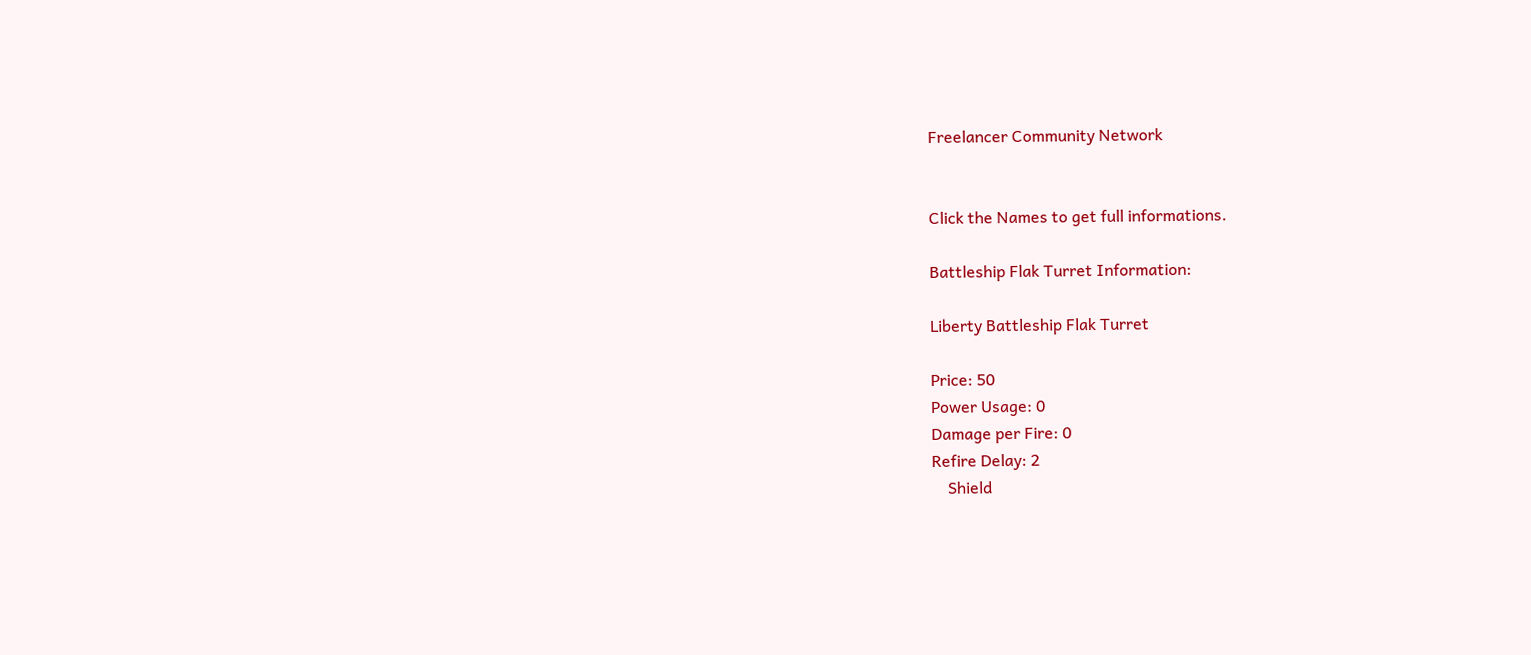Freelancer Community Network


Click the Names to get full informations.

Battleship Flak Turret Information:

Liberty Battleship Flak Turret

Price: 50
Power Usage: 0
Damage per Fire: 0
Refire Delay: 2
    Shield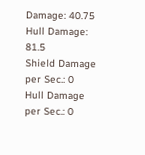Damage: 40.75
Hull Damage: 81.5
Shield Damage per Sec.: 0
Hull Damage per Sec.: 0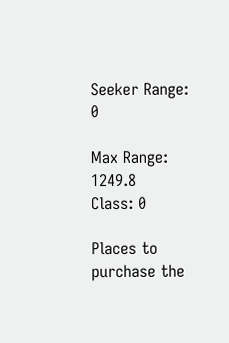Seeker Range: 0

Max Range: 1249.8
Class: 0

Places to purchase the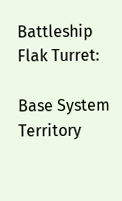Battleship Flak Turret:

Base System Territory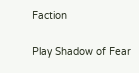Faction

Play Shadow of Fear